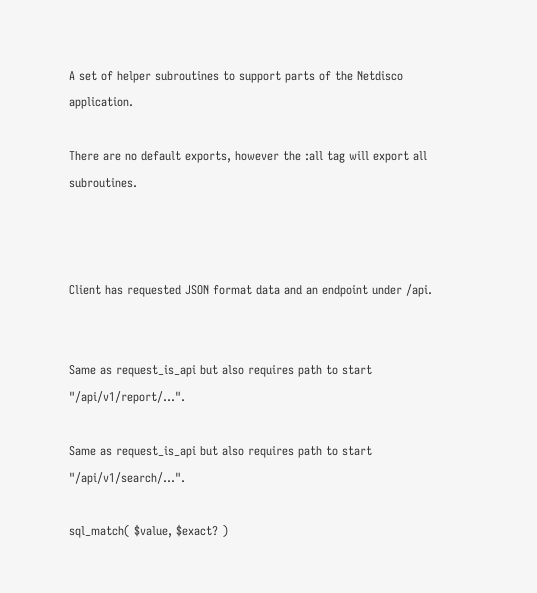A set of helper subroutines to support parts of the Netdisco application.

There are no default exports, however the :all tag will export all subroutines.



Client has requested JSON format data and an endpoint under /api.


Same as request_is_api but also requires path to start "/api/v1/report/...".

Same as request_is_api but also requires path to start "/api/v1/search/...".

sql_match( $value, $exact? )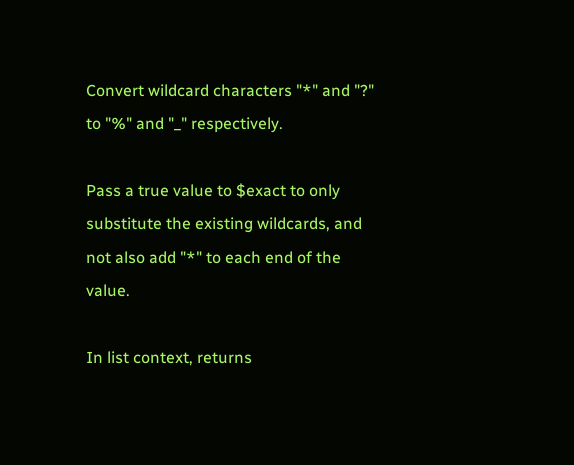Convert wildcard characters "*" and "?" to "%" and "_" respectively.

Pass a true value to $exact to only substitute the existing wildcards, and not also add "*" to each end of the value.

In list context, returns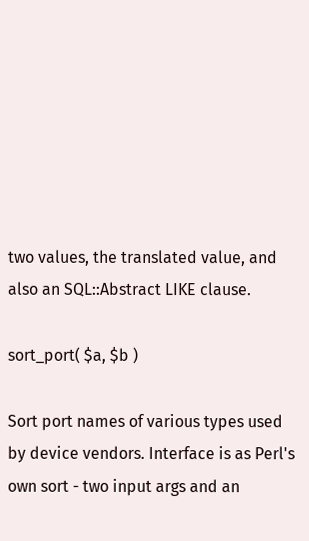two values, the translated value, and also an SQL::Abstract LIKE clause.

sort_port( $a, $b )

Sort port names of various types used by device vendors. Interface is as Perl's own sort - two input args and an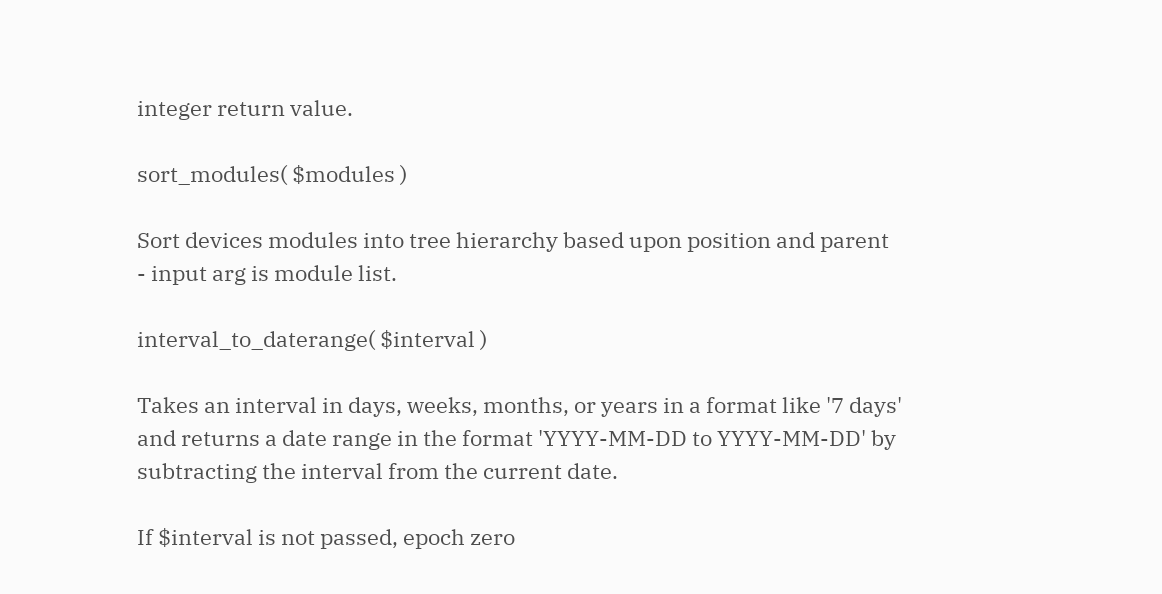integer return value.

sort_modules( $modules )

Sort devices modules into tree hierarchy based upon position and parent - input arg is module list.

interval_to_daterange( $interval )

Takes an interval in days, weeks, months, or years in a format like '7 days' and returns a date range in the format 'YYYY-MM-DD to YYYY-MM-DD' by subtracting the interval from the current date.

If $interval is not passed, epoch zero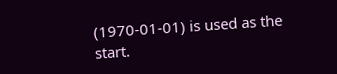(1970-01-01) is used as the start.